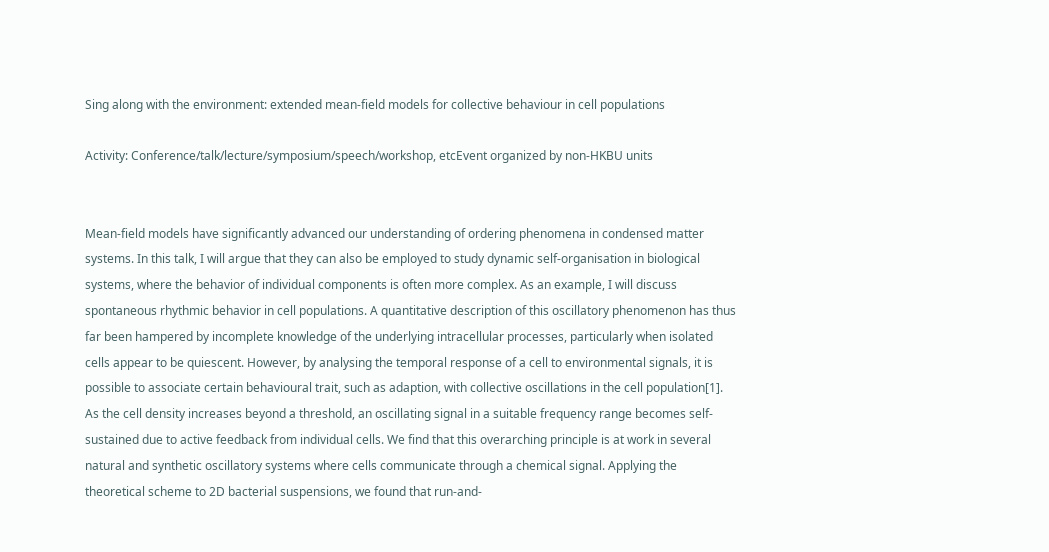Sing along with the environment: extended mean-field models for collective behaviour in cell populations

Activity: Conference/talk/lecture/symposium/speech/workshop, etcEvent organized by non-HKBU units


Mean-field models have significantly advanced our understanding of ordering phenomena in condensed matter systems. In this talk, I will argue that they can also be employed to study dynamic self-organisation in biological systems, where the behavior of individual components is often more complex. As an example, I will discuss spontaneous rhythmic behavior in cell populations. A quantitative description of this oscillatory phenomenon has thus far been hampered by incomplete knowledge of the underlying intracellular processes, particularly when isolated cells appear to be quiescent. However, by analysing the temporal response of a cell to environmental signals, it is possible to associate certain behavioural trait, such as adaption, with collective oscillations in the cell population[1]. As the cell density increases beyond a threshold, an oscillating signal in a suitable frequency range becomes self-sustained due to active feedback from individual cells. We find that this overarching principle is at work in several natural and synthetic oscillatory systems where cells communicate through a chemical signal. Applying the theoretical scheme to 2D bacterial suspensions, we found that run-and-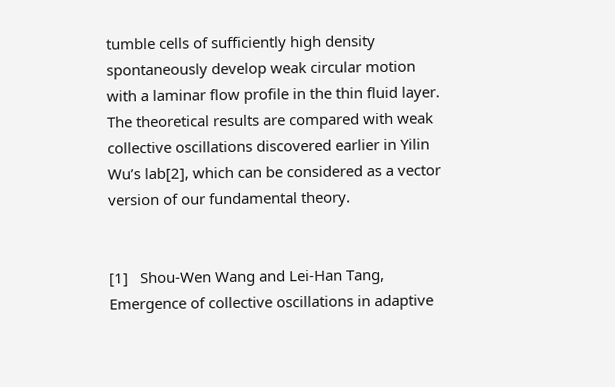tumble cells of sufficiently high density spontaneously develop weak circular motion with a laminar flow profile in the thin fluid layer. The theoretical results are compared with weak collective oscillations discovered earlier in Yilin Wu’s lab[2], which can be considered as a vector version of our fundamental theory.


[1]   Shou-Wen Wang and Lei-Han Tang, Emergence of collective oscillations in adaptive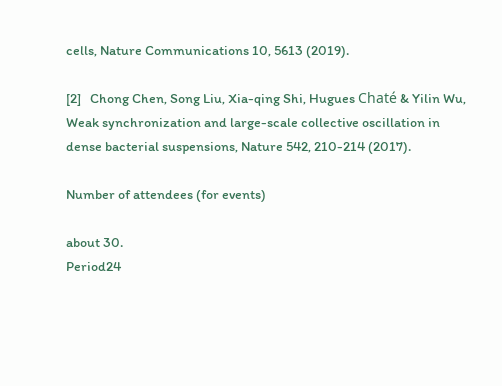cells, Nature Communications 10, 5613 (2019).

[2]   Chong Chen, Song Liu, Xia-qing Shi, Hugues Chaté & Yilin Wu, Weak synchronization and large-scale collective oscillation in dense bacterial suspensions, Nature 542, 210-214 (2017).

Number of attendees (for events)

about 30.
Period24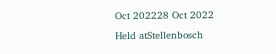Oct 202228 Oct 2022
Held atStellenbosch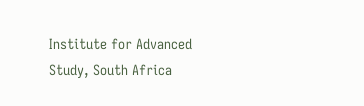Institute for Advanced Study, South Africa